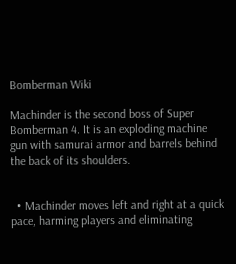Bomberman Wiki

Machinder is the second boss of Super Bomberman 4. It is an exploding machine gun with samurai armor and barrels behind the back of its shoulders.


  • Machinder moves left and right at a quick pace, harming players and eliminating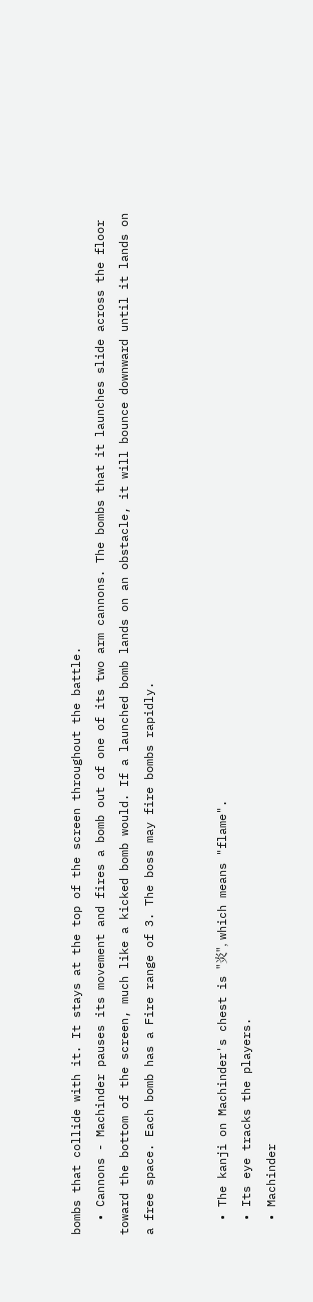bombs that collide with it. It stays at the top of the screen throughout the battle.
  • Cannons - Machinder pauses its movement and fires a bomb out of one of its two arm cannons. The bombs that it launches slide across the floor toward the bottom of the screen, much like a kicked bomb would. If a launched bomb lands on an obstacle, it will bounce downward until it lands on a free space. Each bomb has a Fire range of 3. The boss may fire bombs rapidly.


  • The kanji on Machinder's chest is "炎", which means "flame".
  • Its eye tracks the players.
  • Machinder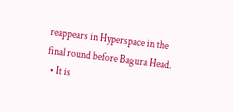reappears in Hyperspace in the final round before Bagura Head.
  • It is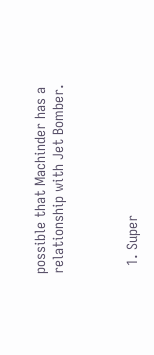possible that Machinder has a relationship with Jet Bomber.



  1. Super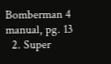Bomberman 4 manual, pg. 13
  2. Super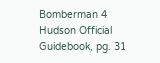Bomberman 4 Hudson Official Guidebook, pg. 31